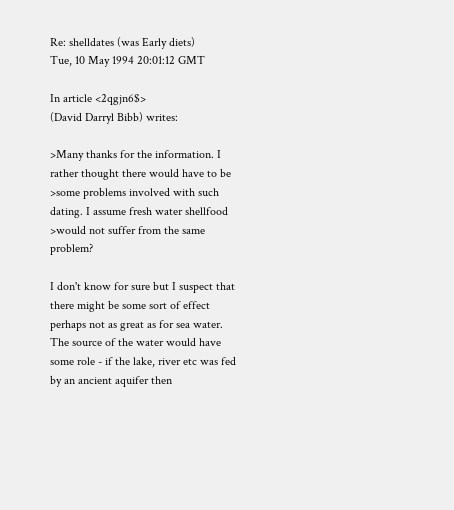Re: shelldates (was Early diets)
Tue, 10 May 1994 20:01:12 GMT

In article <2qgjn6$>
(David Darryl Bibb) writes:

>Many thanks for the information. I rather thought there would have to be
>some problems involved with such dating. I assume fresh water shellfood
>would not suffer from the same problem?

I don't know for sure but I suspect that there might be some sort of effect
perhaps not as great as for sea water. The source of the water would have
some role - if the lake, river etc was fed by an ancient aquifer then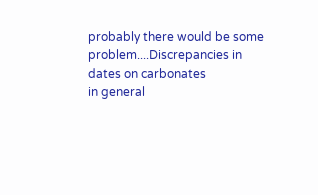probably there would be some problem....Discrepancies in dates on carbonates
in general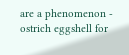are a phenomenon - ostrich eggshell for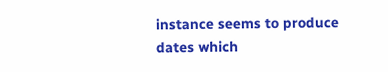instance seems to produce
dates which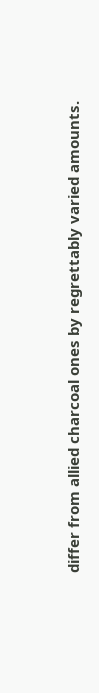differ from allied charcoal ones by regrettably varied amounts.